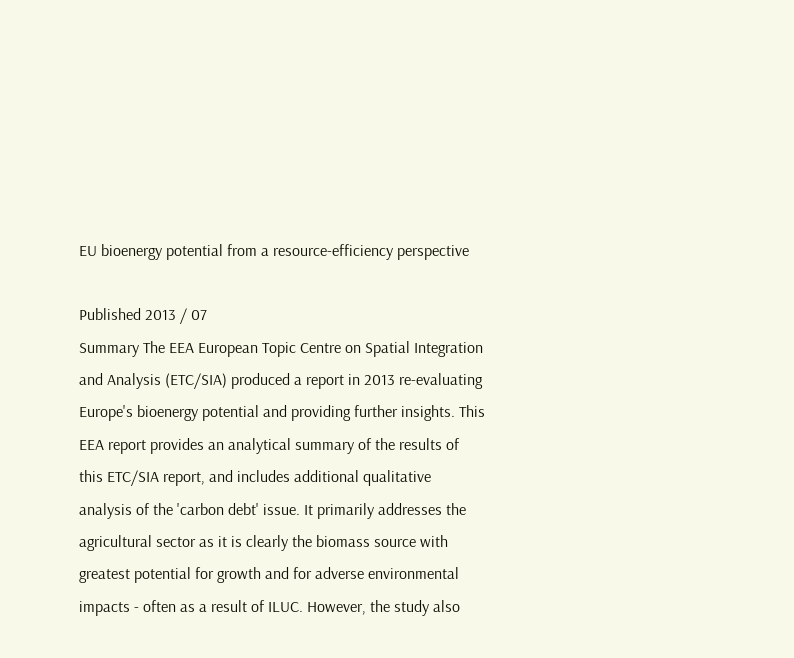EU bioenergy potential from a resource-efficiency perspective

Published 2013 / 07
Summary The EEA European Topic Centre on Spatial Integration and Analysis (ETC/SIA) produced a report in 2013 re-evaluating Europe's bioenergy potential and providing further insights. This EEA report provides an analytical summary of the results of this ETC/SIA report, and includes additional qualitative analysis of the 'carbon debt' issue. It primarily addresses the agricultural sector as it is clearly the biomass source with greatest potential for growth and for adverse environmental impacts - often as a result of ILUC. However, the study also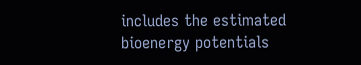includes the estimated bioenergy potentials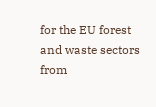for the EU forest and waste sectors from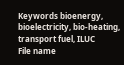Keywords bioenergy, bioelectricity, bio-heating, transport fuel, ILUC
File name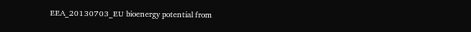EEA_20130703_EU bioenergy potential from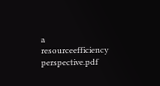a resourceefficiency perspective.pdf